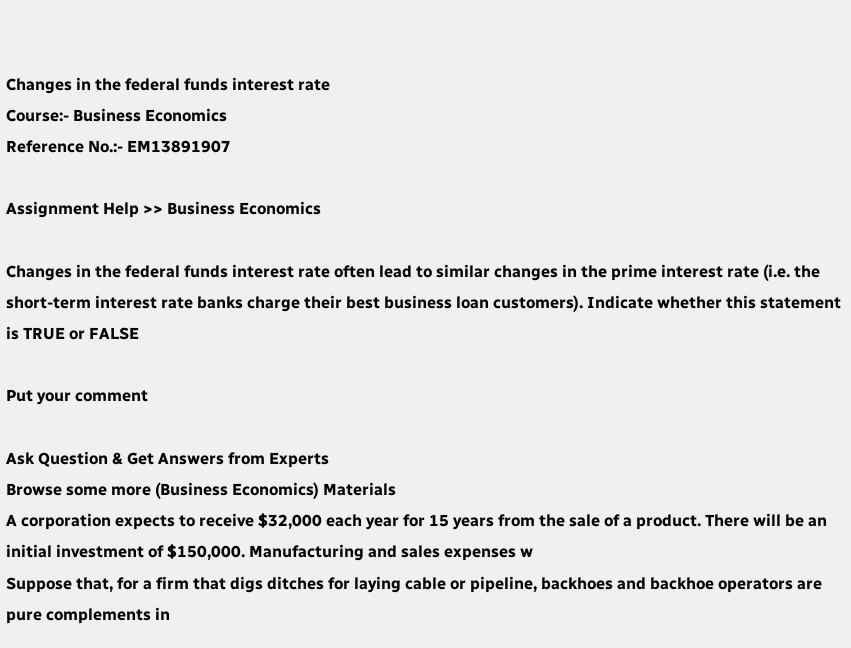Changes in the federal funds interest rate
Course:- Business Economics
Reference No.:- EM13891907

Assignment Help >> Business Economics

Changes in the federal funds interest rate often lead to similar changes in the prime interest rate (i.e. the short-term interest rate banks charge their best business loan customers). Indicate whether this statement is TRUE or FALSE

Put your comment

Ask Question & Get Answers from Experts
Browse some more (Business Economics) Materials
A corporation expects to receive $32,000 each year for 15 years from the sale of a product. There will be an initial investment of $150,000. Manufacturing and sales expenses w
Suppose that, for a firm that digs ditches for laying cable or pipeline, backhoes and backhoe operators are pure complements in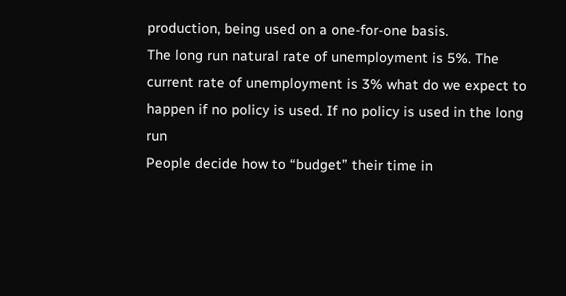production, being used on a one-for-one basis.
The long run natural rate of unemployment is 5%. The current rate of unemployment is 3% what do we expect to happen if no policy is used. If no policy is used in the long run
People decide how to “budget” their time in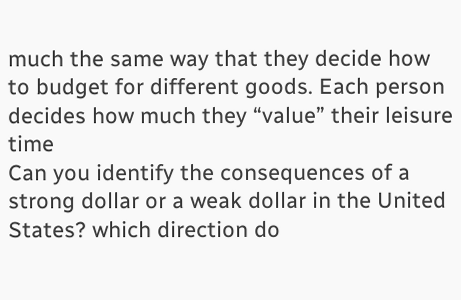much the same way that they decide how to budget for different goods. Each person decides how much they “value” their leisure time
Can you identify the consequences of a strong dollar or a weak dollar in the United States? which direction do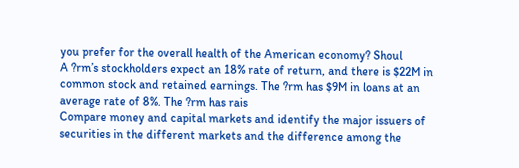you prefer for the overall health of the American economy? Shoul
A ?rm’s stockholders expect an 18% rate of return, and there is $22M in common stock and retained earnings. The ?rm has $9M in loans at an average rate of 8%. The ?rm has rais
Compare money and capital markets and identify the major issuers of securities in the different markets and the difference among the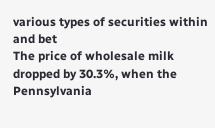various types of securities within and bet
The price of wholesale milk dropped by 30.3%, when the Pennsylvania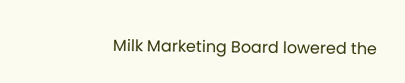Milk Marketing Board lowered the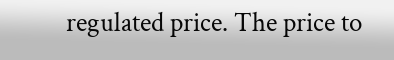regulated price. The price to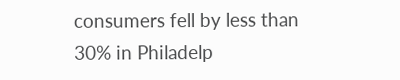consumers fell by less than 30% in Philadelp